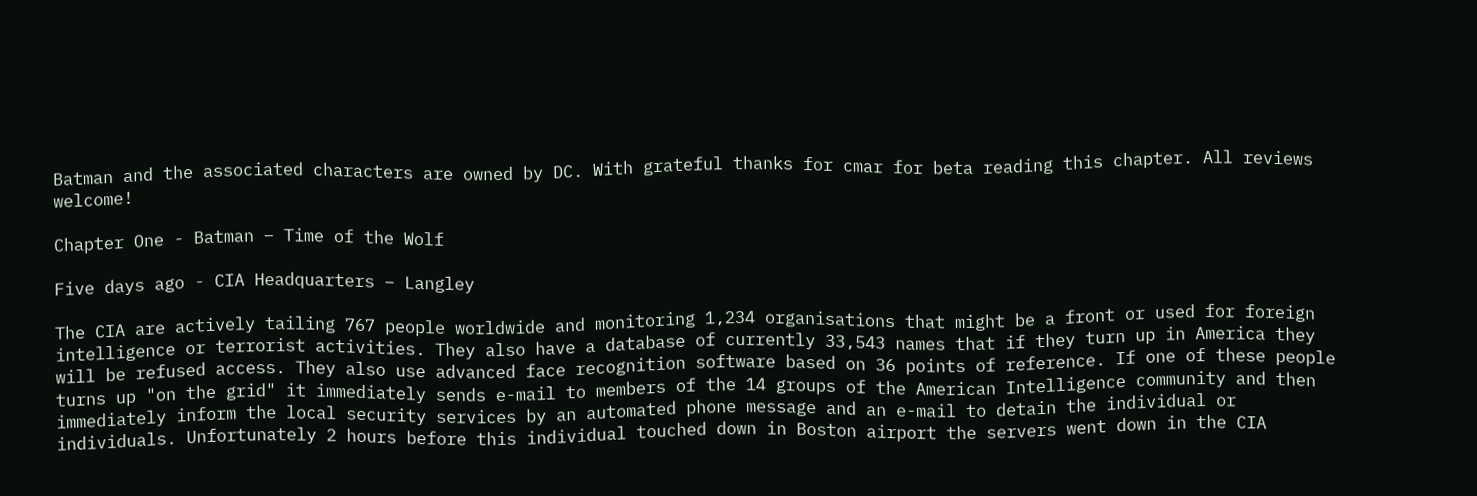Batman and the associated characters are owned by DC. With grateful thanks for cmar for beta reading this chapter. All reviews welcome!

Chapter One - Batman – Time of the Wolf

Five days ago - CIA Headquarters – Langley

The CIA are actively tailing 767 people worldwide and monitoring 1,234 organisations that might be a front or used for foreign intelligence or terrorist activities. They also have a database of currently 33,543 names that if they turn up in America they will be refused access. They also use advanced face recognition software based on 36 points of reference. If one of these people turns up "on the grid" it immediately sends e-mail to members of the 14 groups of the American Intelligence community and then immediately inform the local security services by an automated phone message and an e-mail to detain the individual or individuals. Unfortunately 2 hours before this individual touched down in Boston airport the servers went down in the CIA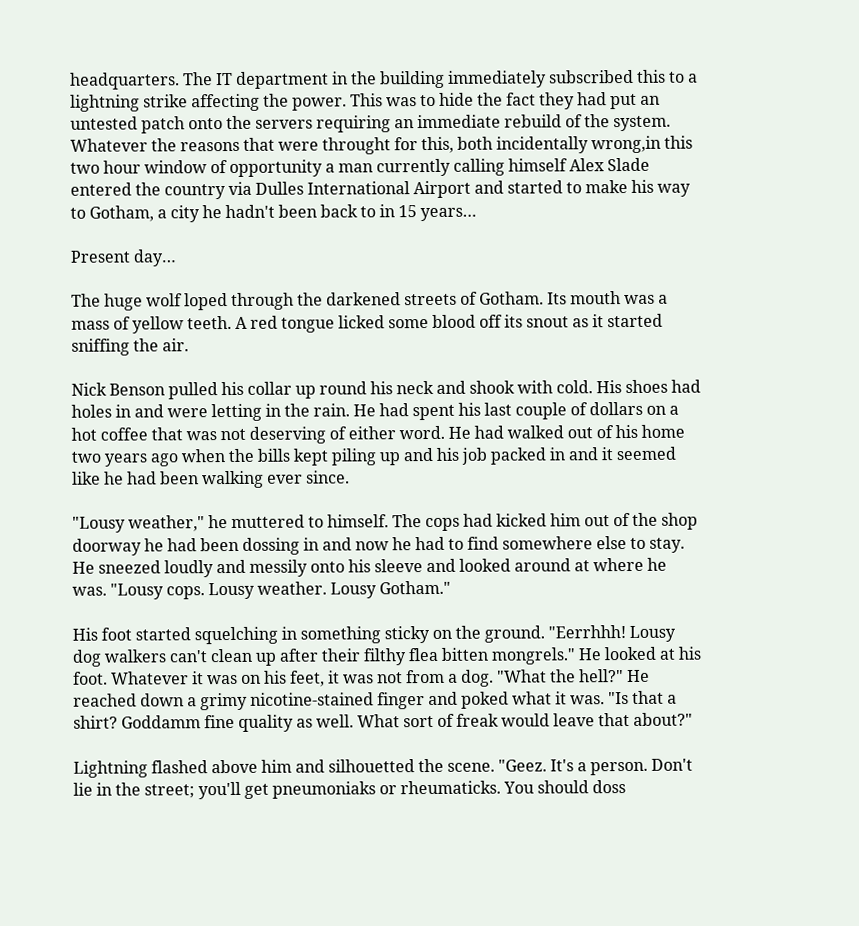headquarters. The IT department in the building immediately subscribed this to a lightning strike affecting the power. This was to hide the fact they had put an untested patch onto the servers requiring an immediate rebuild of the system. Whatever the reasons that were throught for this, both incidentally wrong,in this two hour window of opportunity a man currently calling himself Alex Slade entered the country via Dulles International Airport and started to make his way to Gotham, a city he hadn't been back to in 15 years…

Present day…

The huge wolf loped through the darkened streets of Gotham. Its mouth was a mass of yellow teeth. A red tongue licked some blood off its snout as it started sniffing the air.

Nick Benson pulled his collar up round his neck and shook with cold. His shoes had holes in and were letting in the rain. He had spent his last couple of dollars on a hot coffee that was not deserving of either word. He had walked out of his home two years ago when the bills kept piling up and his job packed in and it seemed like he had been walking ever since.

"Lousy weather," he muttered to himself. The cops had kicked him out of the shop doorway he had been dossing in and now he had to find somewhere else to stay. He sneezed loudly and messily onto his sleeve and looked around at where he was. "Lousy cops. Lousy weather. Lousy Gotham."

His foot started squelching in something sticky on the ground. "Eerrhhh! Lousy dog walkers can't clean up after their filthy flea bitten mongrels." He looked at his foot. Whatever it was on his feet, it was not from a dog. "What the hell?" He reached down a grimy nicotine-stained finger and poked what it was. "Is that a shirt? Goddamm fine quality as well. What sort of freak would leave that about?"

Lightning flashed above him and silhouetted the scene. "Geez. It's a person. Don't lie in the street; you'll get pneumoniaks or rheumaticks. You should doss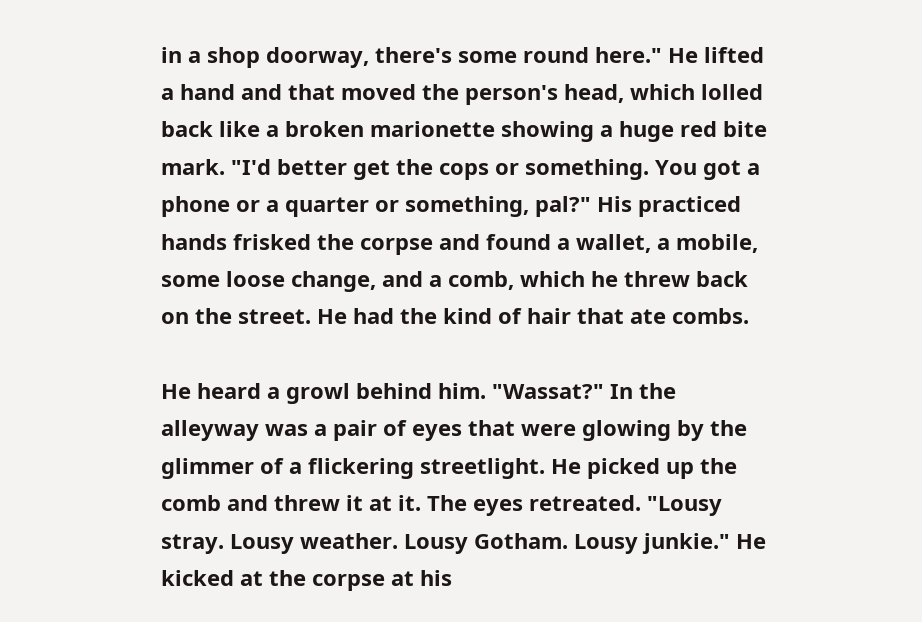in a shop doorway, there's some round here." He lifted a hand and that moved the person's head, which lolled back like a broken marionette showing a huge red bite mark. "I'd better get the cops or something. You got a phone or a quarter or something, pal?" His practiced hands frisked the corpse and found a wallet, a mobile, some loose change, and a comb, which he threw back on the street. He had the kind of hair that ate combs.

He heard a growl behind him. "Wassat?" In the alleyway was a pair of eyes that were glowing by the glimmer of a flickering streetlight. He picked up the comb and threw it at it. The eyes retreated. "Lousy stray. Lousy weather. Lousy Gotham. Lousy junkie." He kicked at the corpse at his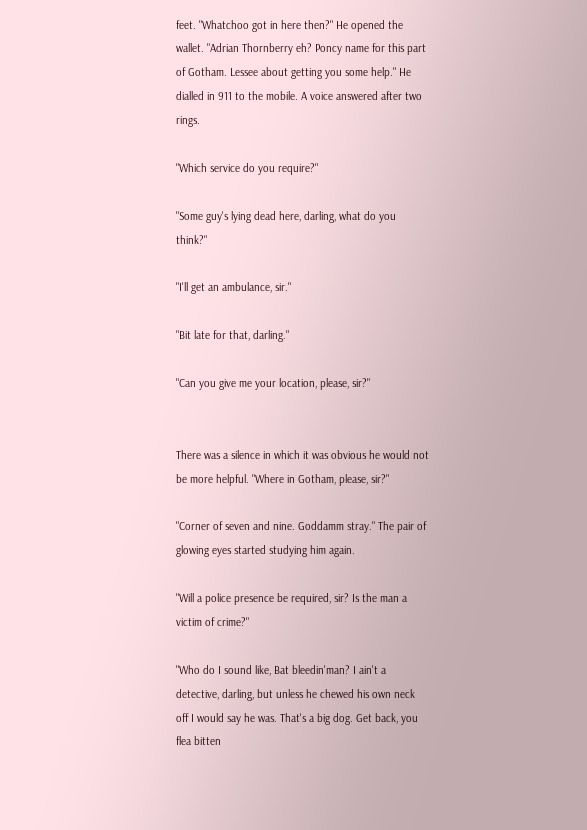feet. "Whatchoo got in here then?" He opened the wallet. "Adrian Thornberry eh? Poncy name for this part of Gotham. Lessee about getting you some help." He dialled in 911 to the mobile. A voice answered after two rings.

"Which service do you require?"

"Some guy's lying dead here, darling, what do you think?"

"I'll get an ambulance, sir."

"Bit late for that, darling."

"Can you give me your location, please, sir?"


There was a silence in which it was obvious he would not be more helpful. "Where in Gotham, please, sir?"

"Corner of seven and nine. Goddamm stray." The pair of glowing eyes started studying him again.

"Will a police presence be required, sir? Is the man a victim of crime?"

"Who do I sound like, Bat bleedin'man? I ain't a detective, darling, but unless he chewed his own neck off I would say he was. That's a big dog. Get back, you flea bitten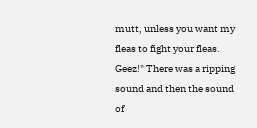mutt, unless you want my fleas to fight your fleas. Geez!" There was a ripping sound and then the sound of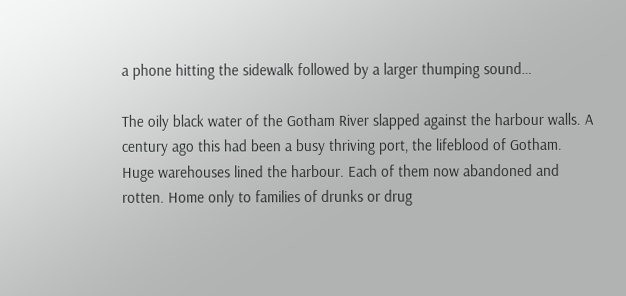a phone hitting the sidewalk followed by a larger thumping sound…

The oily black water of the Gotham River slapped against the harbour walls. A century ago this had been a busy thriving port, the lifeblood of Gotham. Huge warehouses lined the harbour. Each of them now abandoned and rotten. Home only to families of drunks or drug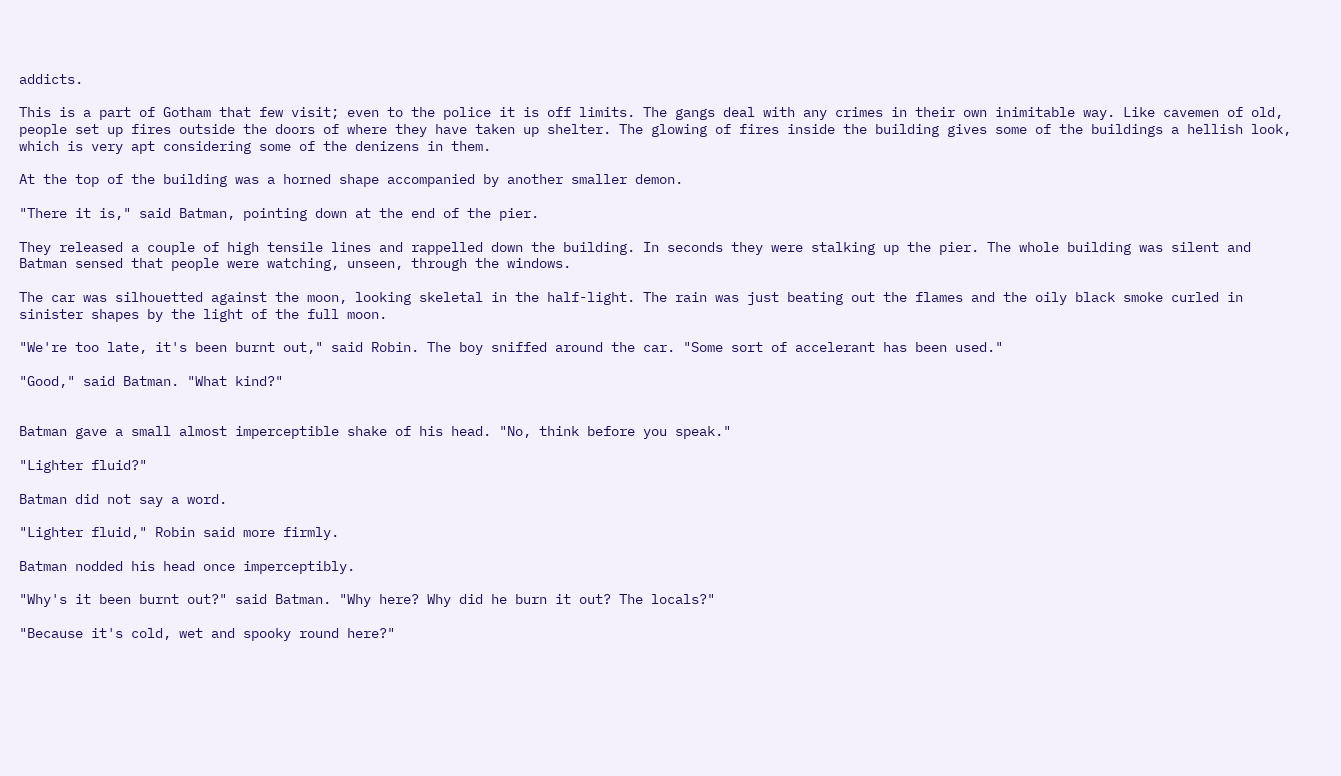addicts.

This is a part of Gotham that few visit; even to the police it is off limits. The gangs deal with any crimes in their own inimitable way. Like cavemen of old, people set up fires outside the doors of where they have taken up shelter. The glowing of fires inside the building gives some of the buildings a hellish look, which is very apt considering some of the denizens in them.

At the top of the building was a horned shape accompanied by another smaller demon.

"There it is," said Batman, pointing down at the end of the pier.

They released a couple of high tensile lines and rappelled down the building. In seconds they were stalking up the pier. The whole building was silent and Batman sensed that people were watching, unseen, through the windows.

The car was silhouetted against the moon, looking skeletal in the half-light. The rain was just beating out the flames and the oily black smoke curled in sinister shapes by the light of the full moon.

"We're too late, it's been burnt out," said Robin. The boy sniffed around the car. "Some sort of accelerant has been used."

"Good," said Batman. "What kind?"


Batman gave a small almost imperceptible shake of his head. "No, think before you speak."

"Lighter fluid?"

Batman did not say a word.

"Lighter fluid," Robin said more firmly.

Batman nodded his head once imperceptibly.

"Why's it been burnt out?" said Batman. "Why here? Why did he burn it out? The locals?"

"Because it's cold, wet and spooky round here?"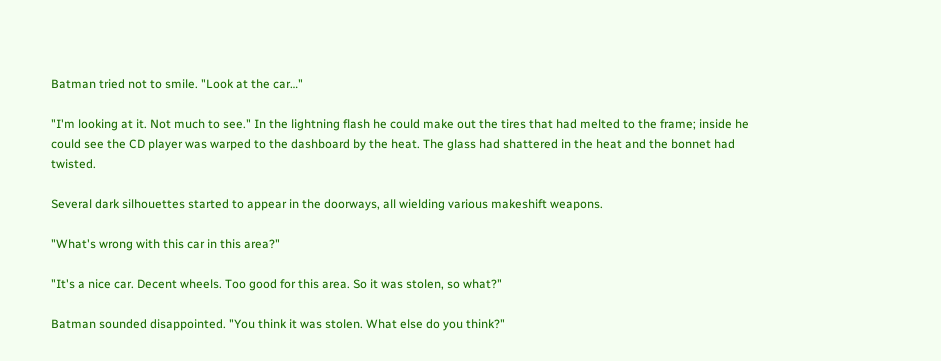Batman tried not to smile. "Look at the car…"

"I'm looking at it. Not much to see." In the lightning flash he could make out the tires that had melted to the frame; inside he could see the CD player was warped to the dashboard by the heat. The glass had shattered in the heat and the bonnet had twisted.

Several dark silhouettes started to appear in the doorways, all wielding various makeshift weapons.

"What's wrong with this car in this area?"

"It's a nice car. Decent wheels. Too good for this area. So it was stolen, so what?"

Batman sounded disappointed. "You think it was stolen. What else do you think?"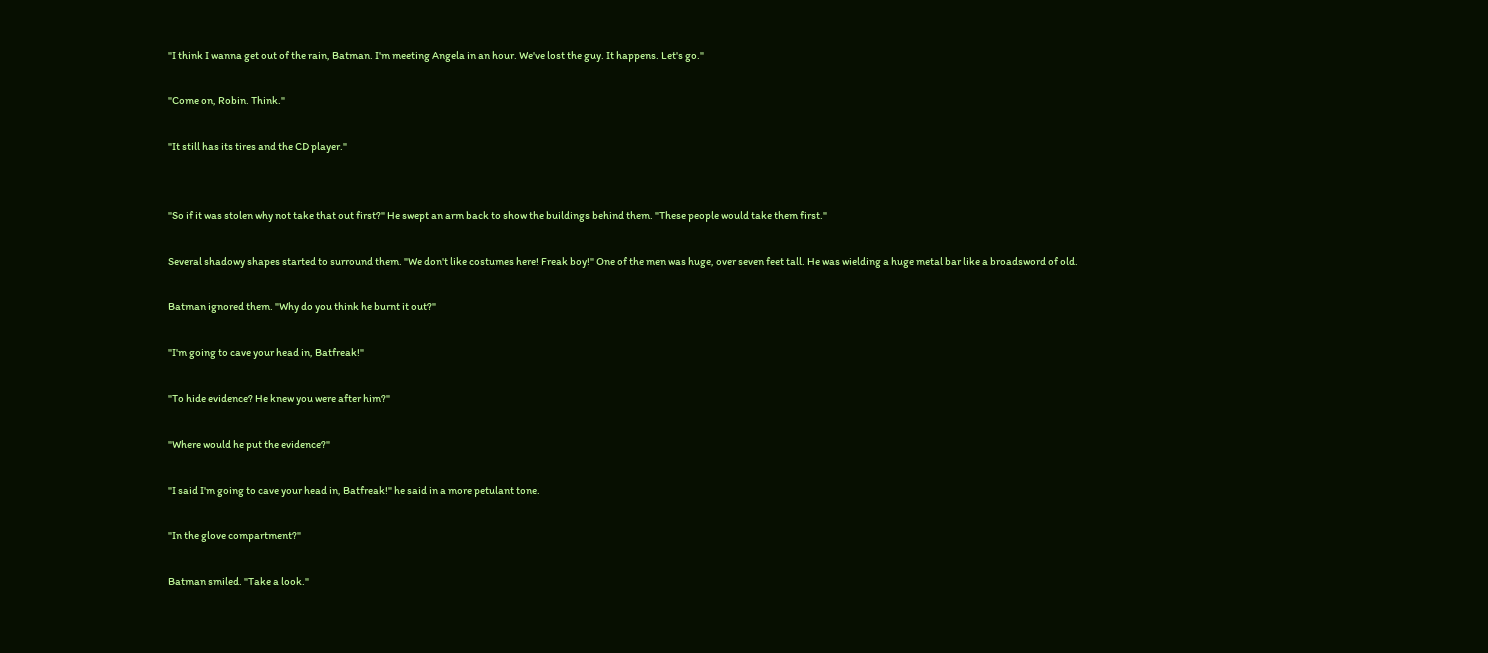"I think I wanna get out of the rain, Batman. I'm meeting Angela in an hour. We've lost the guy. It happens. Let's go."

"Come on, Robin. Think."

"It still has its tires and the CD player."


"So if it was stolen why not take that out first?" He swept an arm back to show the buildings behind them. "These people would take them first."

Several shadowy shapes started to surround them. "We don't like costumes here! Freak boy!" One of the men was huge, over seven feet tall. He was wielding a huge metal bar like a broadsword of old.

Batman ignored them. "Why do you think he burnt it out?"

"I'm going to cave your head in, Batfreak!"

"To hide evidence? He knew you were after him?"

"Where would he put the evidence?"

"I said I'm going to cave your head in, Batfreak!" he said in a more petulant tone.

"In the glove compartment?"

Batman smiled. "Take a look."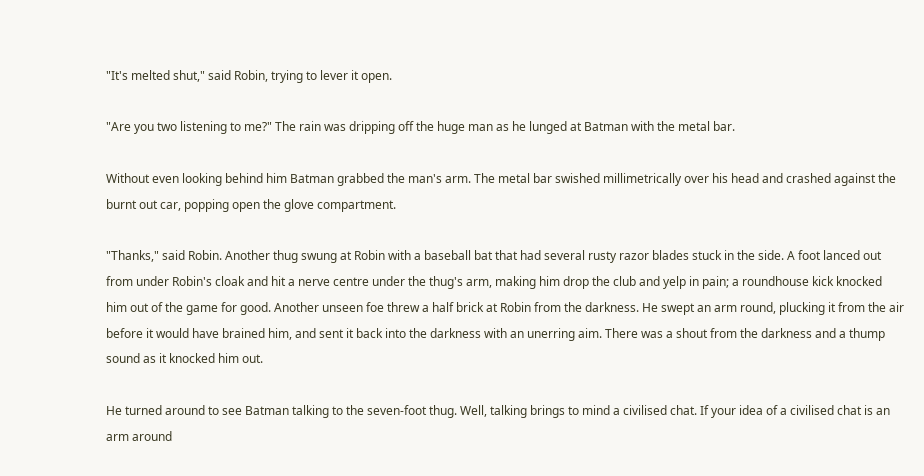"It's melted shut," said Robin, trying to lever it open.

"Are you two listening to me?" The rain was dripping off the huge man as he lunged at Batman with the metal bar.

Without even looking behind him Batman grabbed the man's arm. The metal bar swished millimetrically over his head and crashed against the burnt out car, popping open the glove compartment.

"Thanks," said Robin. Another thug swung at Robin with a baseball bat that had several rusty razor blades stuck in the side. A foot lanced out from under Robin's cloak and hit a nerve centre under the thug's arm, making him drop the club and yelp in pain; a roundhouse kick knocked him out of the game for good. Another unseen foe threw a half brick at Robin from the darkness. He swept an arm round, plucking it from the air before it would have brained him, and sent it back into the darkness with an unerring aim. There was a shout from the darkness and a thump sound as it knocked him out.

He turned around to see Batman talking to the seven-foot thug. Well, talking brings to mind a civilised chat. If your idea of a civilised chat is an arm around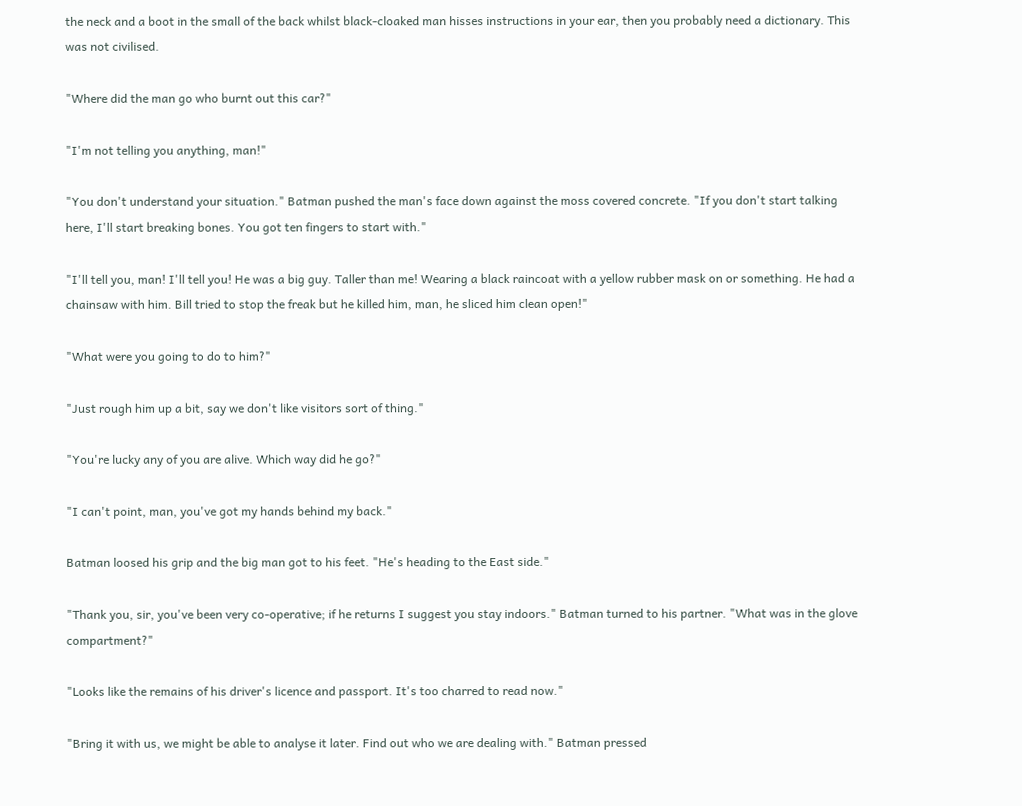the neck and a boot in the small of the back whilst black-cloaked man hisses instructions in your ear, then you probably need a dictionary. This was not civilised.

"Where did the man go who burnt out this car?"

"I'm not telling you anything, man!"

"You don't understand your situation." Batman pushed the man's face down against the moss covered concrete. "If you don't start talking here, I'll start breaking bones. You got ten fingers to start with."

"I'll tell you, man! I'll tell you! He was a big guy. Taller than me! Wearing a black raincoat with a yellow rubber mask on or something. He had a chainsaw with him. Bill tried to stop the freak but he killed him, man, he sliced him clean open!"

"What were you going to do to him?"

"Just rough him up a bit, say we don't like visitors sort of thing."

"You're lucky any of you are alive. Which way did he go?"

"I can't point, man, you've got my hands behind my back."

Batman loosed his grip and the big man got to his feet. "He's heading to the East side."

"Thank you, sir, you've been very co-operative; if he returns I suggest you stay indoors." Batman turned to his partner. "What was in the glove compartment?"

"Looks like the remains of his driver's licence and passport. It's too charred to read now."

"Bring it with us, we might be able to analyse it later. Find out who we are dealing with." Batman pressed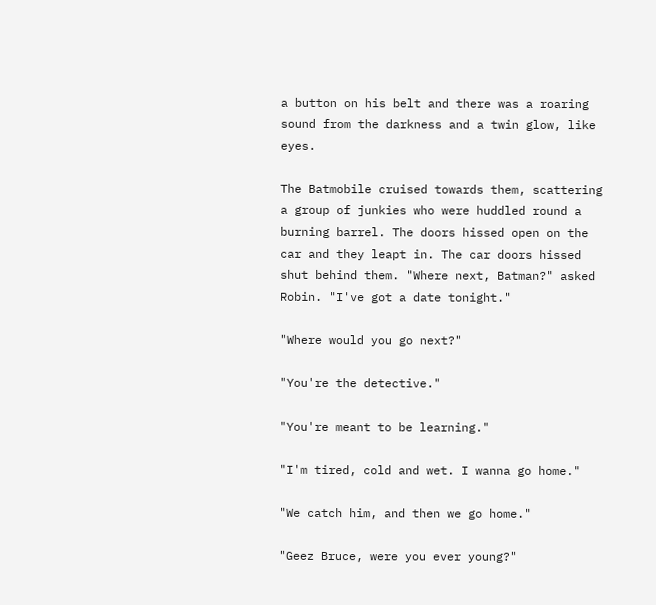a button on his belt and there was a roaring sound from the darkness and a twin glow, like eyes.

The Batmobile cruised towards them, scattering a group of junkies who were huddled round a burning barrel. The doors hissed open on the car and they leapt in. The car doors hissed shut behind them. "Where next, Batman?" asked Robin. "I've got a date tonight."

"Where would you go next?"

"You're the detective."

"You're meant to be learning."

"I'm tired, cold and wet. I wanna go home."

"We catch him, and then we go home."

"Geez Bruce, were you ever young?"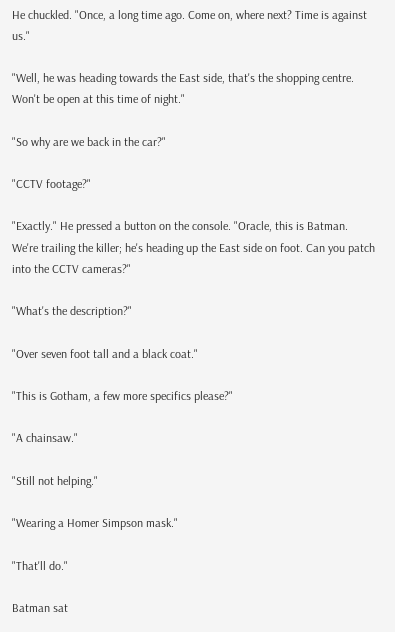He chuckled. "Once, a long time ago. Come on, where next? Time is against us."

"Well, he was heading towards the East side, that's the shopping centre. Won't be open at this time of night."

"So why are we back in the car?"

"CCTV footage?"

"Exactly." He pressed a button on the console. "Oracle, this is Batman. We're trailing the killer; he's heading up the East side on foot. Can you patch into the CCTV cameras?"

"What's the description?"

"Over seven foot tall and a black coat."

"This is Gotham, a few more specifics please?"

"A chainsaw."

"Still not helping."

"Wearing a Homer Simpson mask."

"That'll do."

Batman sat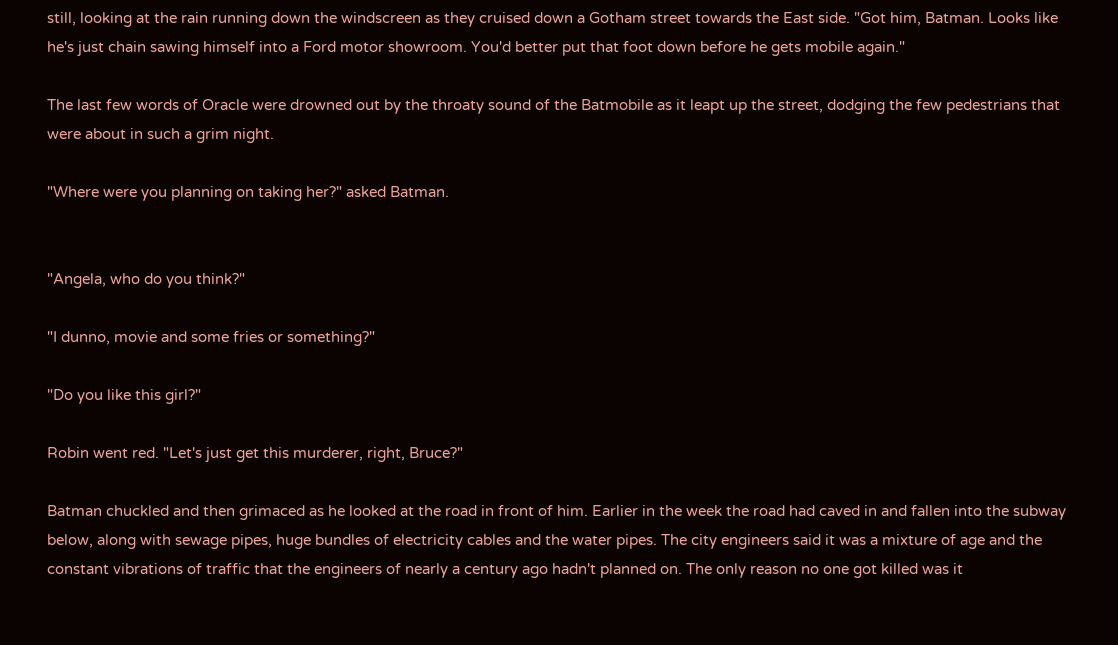still, looking at the rain running down the windscreen as they cruised down a Gotham street towards the East side. "Got him, Batman. Looks like he's just chain sawing himself into a Ford motor showroom. You'd better put that foot down before he gets mobile again."

The last few words of Oracle were drowned out by the throaty sound of the Batmobile as it leapt up the street, dodging the few pedestrians that were about in such a grim night.

"Where were you planning on taking her?" asked Batman.


"Angela, who do you think?"

"I dunno, movie and some fries or something?"

"Do you like this girl?"

Robin went red. "Let's just get this murderer, right, Bruce?"

Batman chuckled and then grimaced as he looked at the road in front of him. Earlier in the week the road had caved in and fallen into the subway below, along with sewage pipes, huge bundles of electricity cables and the water pipes. The city engineers said it was a mixture of age and the constant vibrations of traffic that the engineers of nearly a century ago hadn't planned on. The only reason no one got killed was it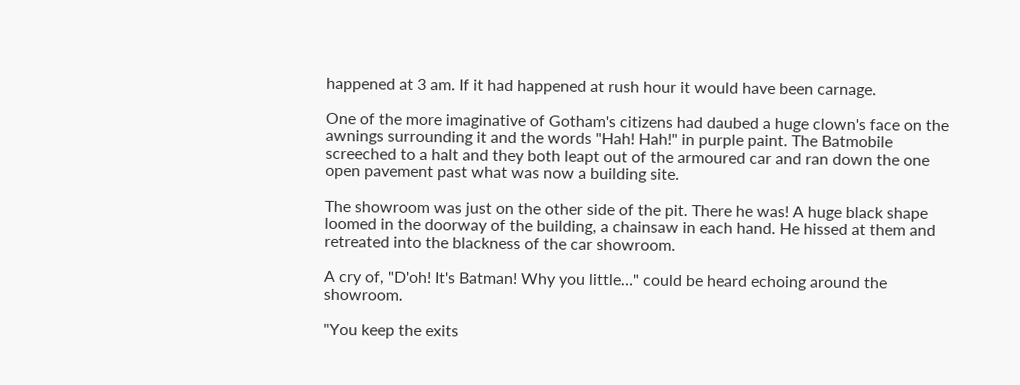happened at 3 am. If it had happened at rush hour it would have been carnage.

One of the more imaginative of Gotham's citizens had daubed a huge clown's face on the awnings surrounding it and the words "Hah! Hah!" in purple paint. The Batmobile screeched to a halt and they both leapt out of the armoured car and ran down the one open pavement past what was now a building site.

The showroom was just on the other side of the pit. There he was! A huge black shape loomed in the doorway of the building, a chainsaw in each hand. He hissed at them and retreated into the blackness of the car showroom.

A cry of, "D'oh! It's Batman! Why you little…" could be heard echoing around the showroom.

"You keep the exits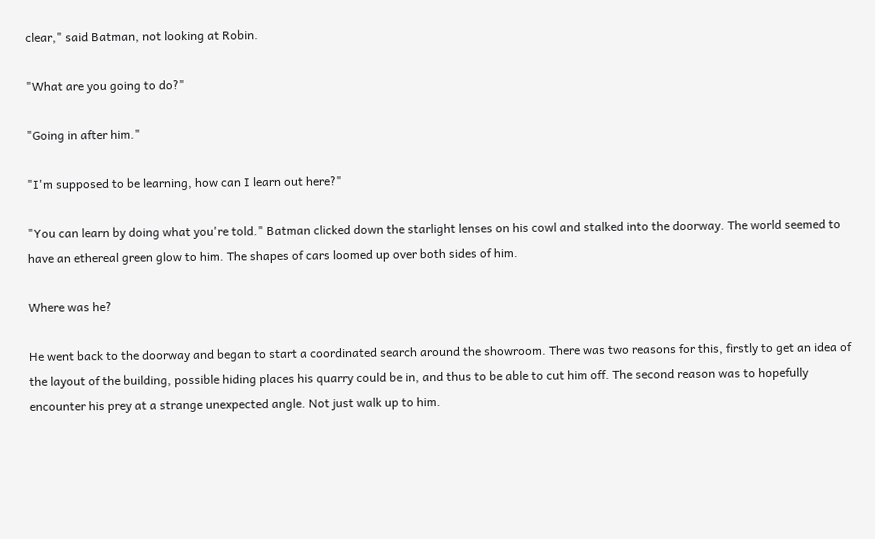clear," said Batman, not looking at Robin.

"What are you going to do?"

"Going in after him."

"I'm supposed to be learning, how can I learn out here?"

"You can learn by doing what you're told." Batman clicked down the starlight lenses on his cowl and stalked into the doorway. The world seemed to have an ethereal green glow to him. The shapes of cars loomed up over both sides of him.

Where was he?

He went back to the doorway and began to start a coordinated search around the showroom. There was two reasons for this, firstly to get an idea of the layout of the building, possible hiding places his quarry could be in, and thus to be able to cut him off. The second reason was to hopefully encounter his prey at a strange unexpected angle. Not just walk up to him.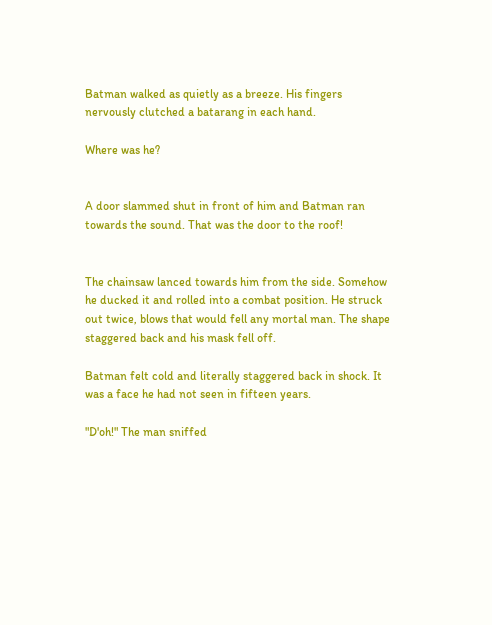Batman walked as quietly as a breeze. His fingers nervously clutched a batarang in each hand.

Where was he?


A door slammed shut in front of him and Batman ran towards the sound. That was the door to the roof!


The chainsaw lanced towards him from the side. Somehow he ducked it and rolled into a combat position. He struck out twice, blows that would fell any mortal man. The shape staggered back and his mask fell off.

Batman felt cold and literally staggered back in shock. It was a face he had not seen in fifteen years.

"D'oh!" The man sniffed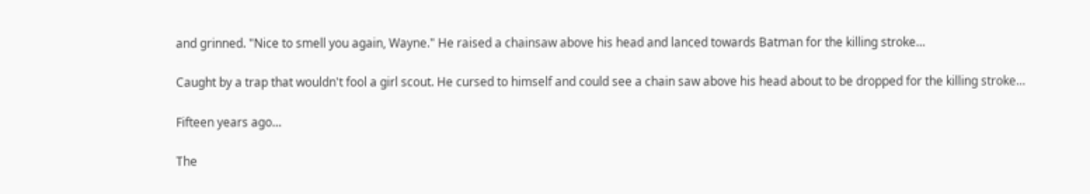and grinned. "Nice to smell you again, Wayne." He raised a chainsaw above his head and lanced towards Batman for the killing stroke…

Caught by a trap that wouldn't fool a girl scout. He cursed to himself and could see a chain saw above his head about to be dropped for the killing stroke…

Fifteen years ago…

The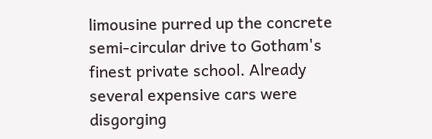limousine purred up the concrete semi-circular drive to Gotham's finest private school. Already several expensive cars were disgorging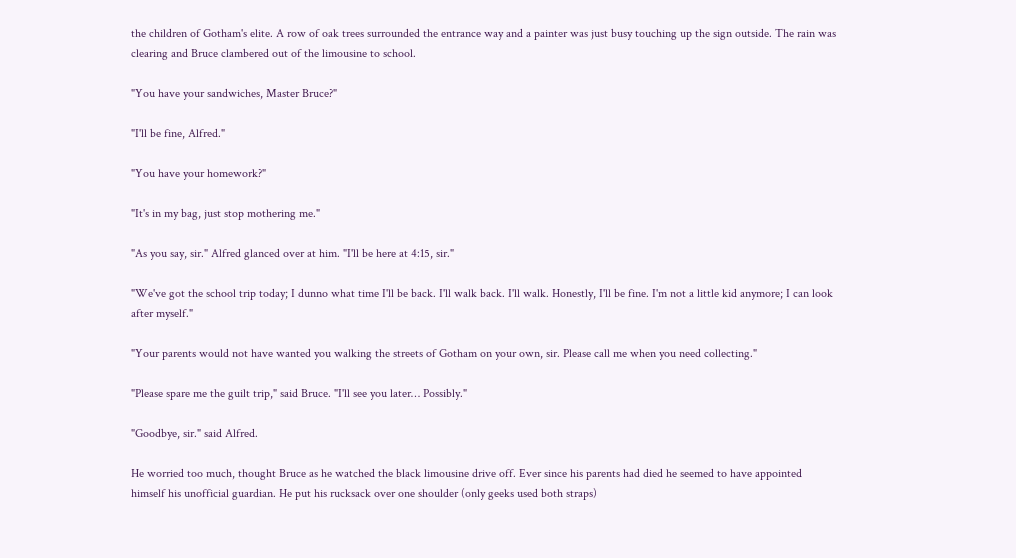the children of Gotham's elite. A row of oak trees surrounded the entrance way and a painter was just busy touching up the sign outside. The rain was clearing and Bruce clambered out of the limousine to school.

"You have your sandwiches, Master Bruce?"

"I'll be fine, Alfred."

"You have your homework?"

"It's in my bag, just stop mothering me."

"As you say, sir." Alfred glanced over at him. "I'll be here at 4:15, sir."

"We've got the school trip today; I dunno what time I'll be back. I'll walk back. I'll walk. Honestly, I'll be fine. I'm not a little kid anymore; I can look after myself."

"Your parents would not have wanted you walking the streets of Gotham on your own, sir. Please call me when you need collecting."

"Please spare me the guilt trip," said Bruce. "I'll see you later… Possibly."

"Goodbye, sir." said Alfred.

He worried too much, thought Bruce as he watched the black limousine drive off. Ever since his parents had died he seemed to have appointed himself his unofficial guardian. He put his rucksack over one shoulder (only geeks used both straps)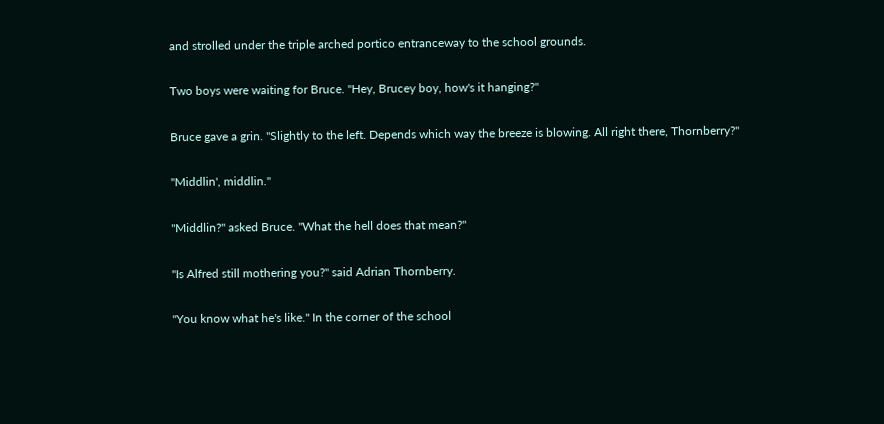and strolled under the triple arched portico entranceway to the school grounds.

Two boys were waiting for Bruce. "Hey, Brucey boy, how's it hanging?"

Bruce gave a grin. "Slightly to the left. Depends which way the breeze is blowing. All right there, Thornberry?"

"Middlin', middlin."

"Middlin?" asked Bruce. "What the hell does that mean?"

"Is Alfred still mothering you?" said Adrian Thornberry.

"You know what he's like." In the corner of the school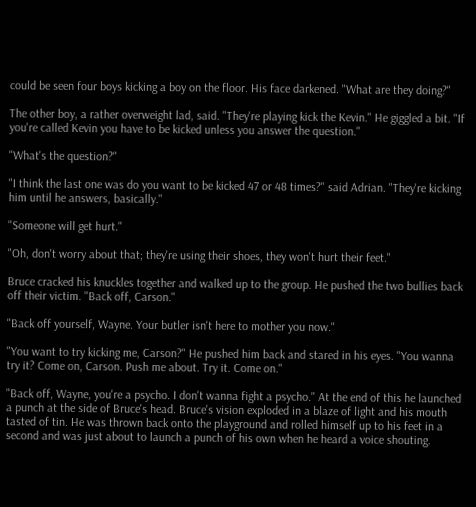could be seen four boys kicking a boy on the floor. His face darkened. "What are they doing?"

The other boy, a rather overweight lad, said. "They're playing kick the Kevin." He giggled a bit. "If you're called Kevin you have to be kicked unless you answer the question."

"What's the question?"

"I think the last one was do you want to be kicked 47 or 48 times?" said Adrian. "They're kicking him until he answers, basically."

"Someone will get hurt."

"Oh, don't worry about that; they're using their shoes, they won't hurt their feet."

Bruce cracked his knuckles together and walked up to the group. He pushed the two bullies back off their victim. "Back off, Carson."

"Back off yourself, Wayne. Your butler isn't here to mother you now."

"You want to try kicking me, Carson?" He pushed him back and stared in his eyes. "You wanna try it? Come on, Carson. Push me about. Try it. Come on."

"Back off, Wayne, you're a psycho. I don't wanna fight a psycho." At the end of this he launched a punch at the side of Bruce's head. Bruce's vision exploded in a blaze of light and his mouth tasted of tin. He was thrown back onto the playground and rolled himself up to his feet in a second and was just about to launch a punch of his own when he heard a voice shouting.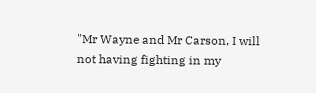"Mr Wayne and Mr Carson, I will not having fighting in my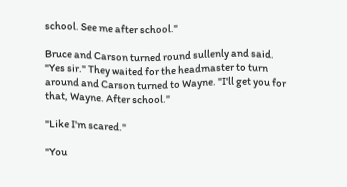school. See me after school."

Bruce and Carson turned round sullenly and said. "Yes sir." They waited for the headmaster to turn around and Carson turned to Wayne. "I'll get you for that, Wayne. After school."

"Like I'm scared."

"You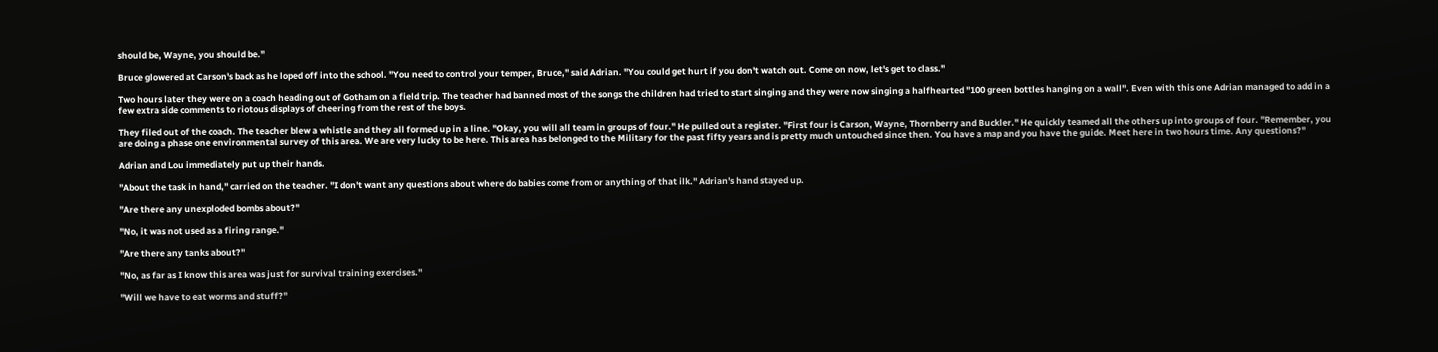should be, Wayne, you should be."

Bruce glowered at Carson's back as he loped off into the school. "You need to control your temper, Bruce," said Adrian. "You could get hurt if you don't watch out. Come on now, let's get to class."

Two hours later they were on a coach heading out of Gotham on a field trip. The teacher had banned most of the songs the children had tried to start singing and they were now singing a halfhearted "100 green bottles hanging on a wall". Even with this one Adrian managed to add in a few extra side comments to riotous displays of cheering from the rest of the boys.

They filed out of the coach. The teacher blew a whistle and they all formed up in a line. "Okay, you will all team in groups of four." He pulled out a register. "First four is Carson, Wayne, Thornberry and Buckler." He quickly teamed all the others up into groups of four. "Remember, you are doing a phase one environmental survey of this area. We are very lucky to be here. This area has belonged to the Military for the past fifty years and is pretty much untouched since then. You have a map and you have the guide. Meet here in two hours time. Any questions?"

Adrian and Lou immediately put up their hands.

"About the task in hand," carried on the teacher. "I don't want any questions about where do babies come from or anything of that ilk." Adrian's hand stayed up.

"Are there any unexploded bombs about?"

"No, it was not used as a firing range."

"Are there any tanks about?"

"No, as far as I know this area was just for survival training exercises."

"Will we have to eat worms and stuff?"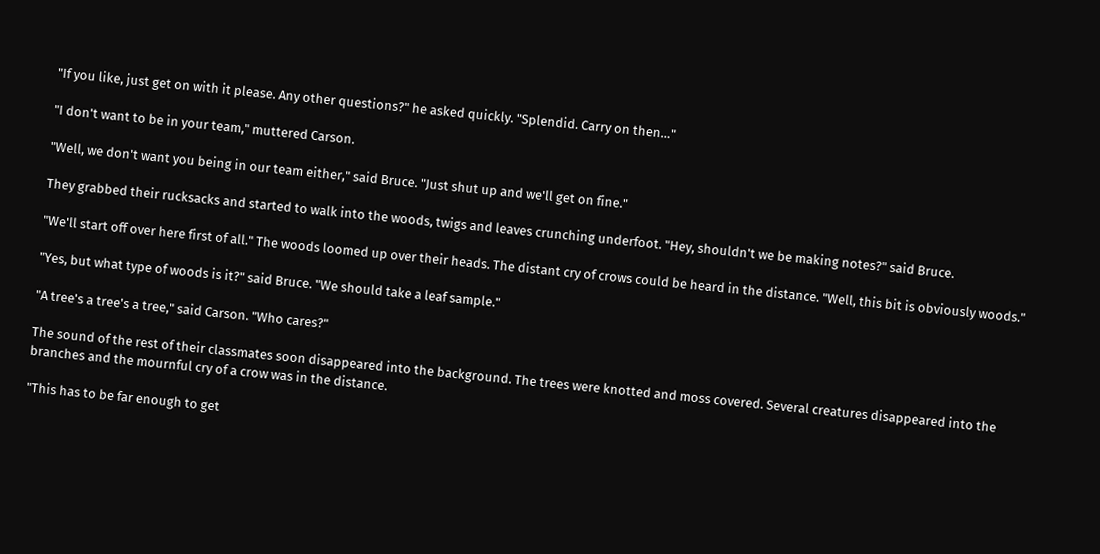"If you like, just get on with it please. Any other questions?" he asked quickly. "Splendid. Carry on then…"

"I don't want to be in your team," muttered Carson.

"Well, we don't want you being in our team either," said Bruce. "Just shut up and we'll get on fine."

They grabbed their rucksacks and started to walk into the woods, twigs and leaves crunching underfoot. "Hey, shouldn't we be making notes?" said Bruce.

"We'll start off over here first of all." The woods loomed up over their heads. The distant cry of crows could be heard in the distance. "Well, this bit is obviously woods."

"Yes, but what type of woods is it?" said Bruce. "We should take a leaf sample."

"A tree's a tree's a tree," said Carson. "Who cares?"

The sound of the rest of their classmates soon disappeared into the background. The trees were knotted and moss covered. Several creatures disappeared into the branches and the mournful cry of a crow was in the distance.

"This has to be far enough to get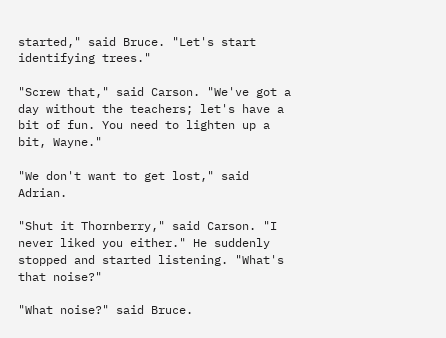started," said Bruce. "Let's start identifying trees."

"Screw that," said Carson. "We've got a day without the teachers; let's have a bit of fun. You need to lighten up a bit, Wayne."

"We don't want to get lost," said Adrian.

"Shut it Thornberry," said Carson. "I never liked you either." He suddenly stopped and started listening. "What's that noise?"

"What noise?" said Bruce.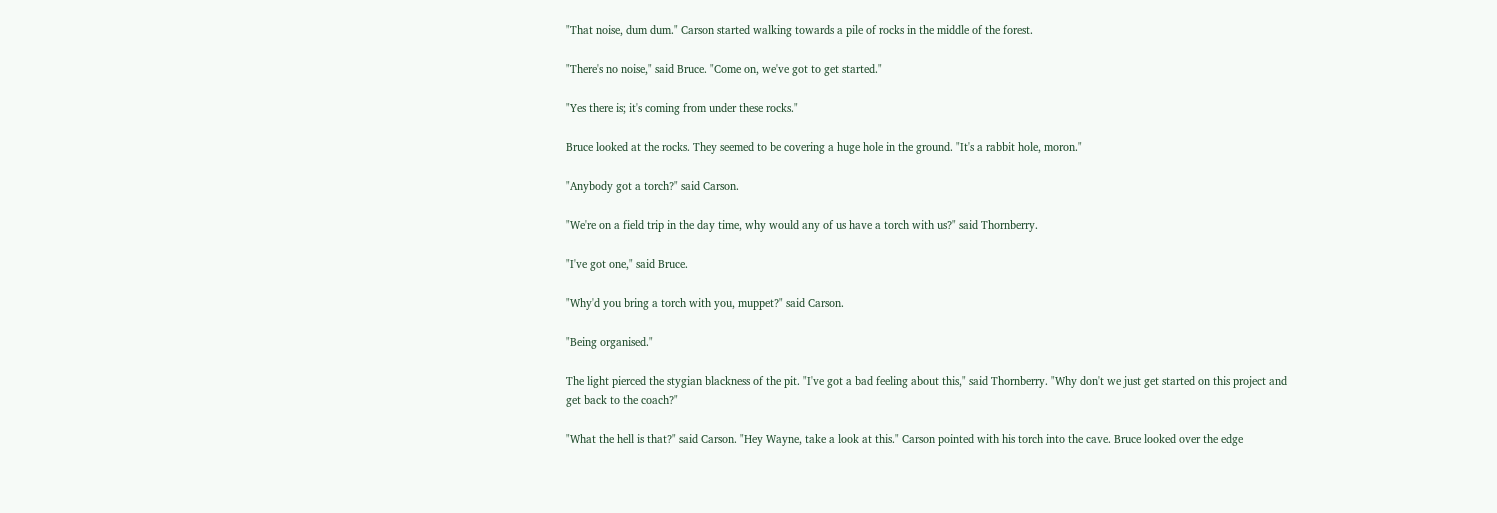"That noise, dum dum." Carson started walking towards a pile of rocks in the middle of the forest.

"There's no noise," said Bruce. "Come on, we've got to get started."

"Yes there is; it's coming from under these rocks."

Bruce looked at the rocks. They seemed to be covering a huge hole in the ground. "It's a rabbit hole, moron."

"Anybody got a torch?" said Carson.

"We're on a field trip in the day time, why would any of us have a torch with us?" said Thornberry.

"I've got one," said Bruce.

"Why'd you bring a torch with you, muppet?" said Carson.

"Being organised."

The light pierced the stygian blackness of the pit. "I've got a bad feeling about this," said Thornberry. "Why don't we just get started on this project and get back to the coach?"

"What the hell is that?" said Carson. "Hey Wayne, take a look at this." Carson pointed with his torch into the cave. Bruce looked over the edge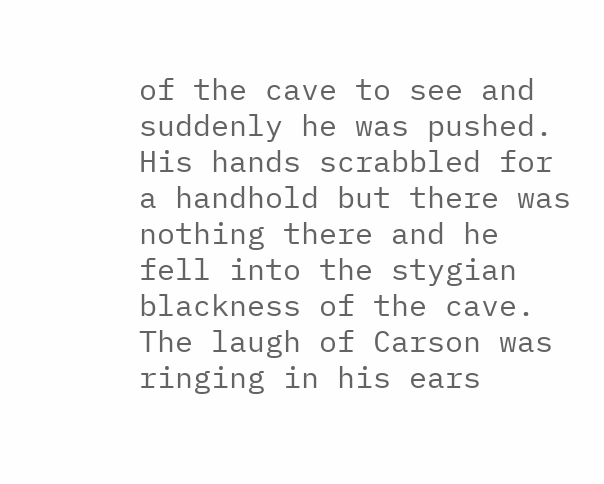of the cave to see and suddenly he was pushed. His hands scrabbled for a handhold but there was nothing there and he fell into the stygian blackness of the cave. The laugh of Carson was ringing in his ears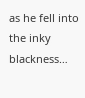as he fell into the inky blackness…